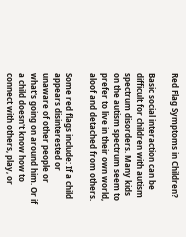Red Flag Symptoms in Children?

Basic social interaction can be difficult for children with autism spectrum disorders. Many kids on the autism spectrum seem to prefer to live in their own world, aloof and detached from others.

Some red flags include: If a child appears disinterested or unaware of other people or what's going on around him. Or if a child doesn't know how to connect with others, play, or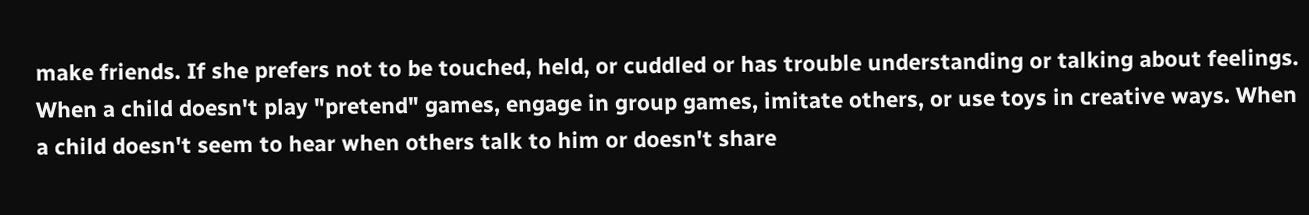make friends. If she prefers not to be touched, held, or cuddled or has trouble understanding or talking about feelings.   When a child doesn't play "pretend" games, engage in group games, imitate others, or use toys in creative ways. When a child doesn't seem to hear when others talk to him or doesn't share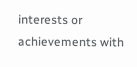interests or achievements with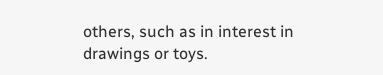others, such as in interest in drawings or toys.